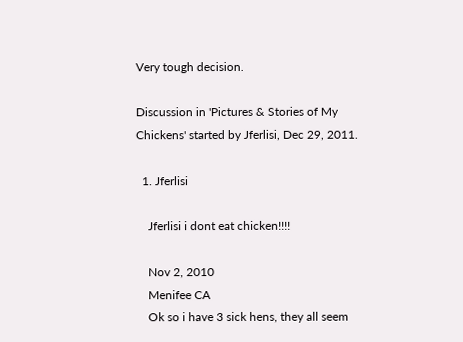Very tough decision.

Discussion in 'Pictures & Stories of My Chickens' started by Jferlisi, Dec 29, 2011.

  1. Jferlisi

    Jferlisi i dont eat chicken!!!!

    Nov 2, 2010
    Menifee CA
    Ok so i have 3 sick hens, they all seem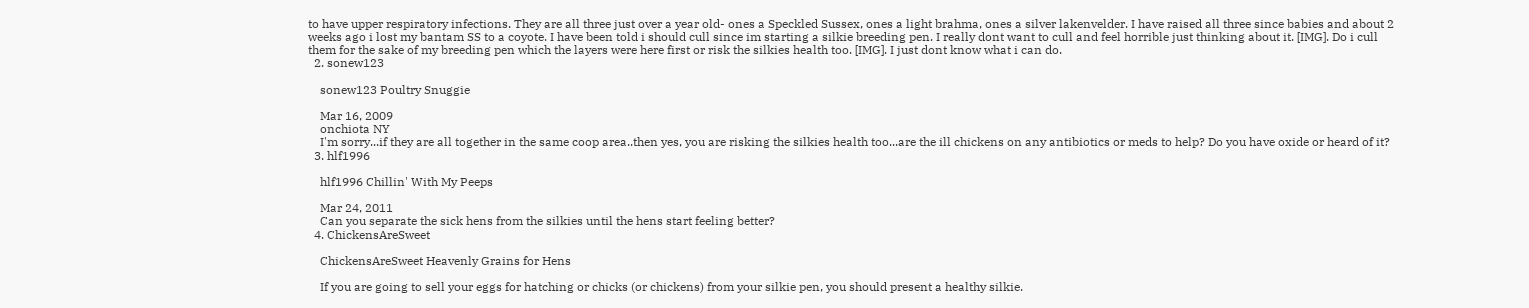to have upper respiratory infections. They are all three just over a year old- ones a Speckled Sussex, ones a light brahma, ones a silver lakenvelder. I have raised all three since babies and about 2 weeks ago i lost my bantam SS to a coyote. I have been told i should cull since im starting a silkie breeding pen. I really dont want to cull and feel horrible just thinking about it. [IMG]. Do i cull them for the sake of my breeding pen which the layers were here first or risk the silkies health too. [IMG]. I just dont know what i can do.
  2. sonew123

    sonew123 Poultry Snuggie

    Mar 16, 2009
    onchiota NY
    I'm sorry...if they are all together in the same coop area..then yes, you are risking the silkies health too...are the ill chickens on any antibiotics or meds to help? Do you have oxide or heard of it?
  3. hlf1996

    hlf1996 Chillin' With My Peeps

    Mar 24, 2011
    Can you separate the sick hens from the silkies until the hens start feeling better?
  4. ChickensAreSweet

    ChickensAreSweet Heavenly Grains for Hens

    If you are going to sell your eggs for hatching or chicks (or chickens) from your silkie pen, you should present a healthy silkie.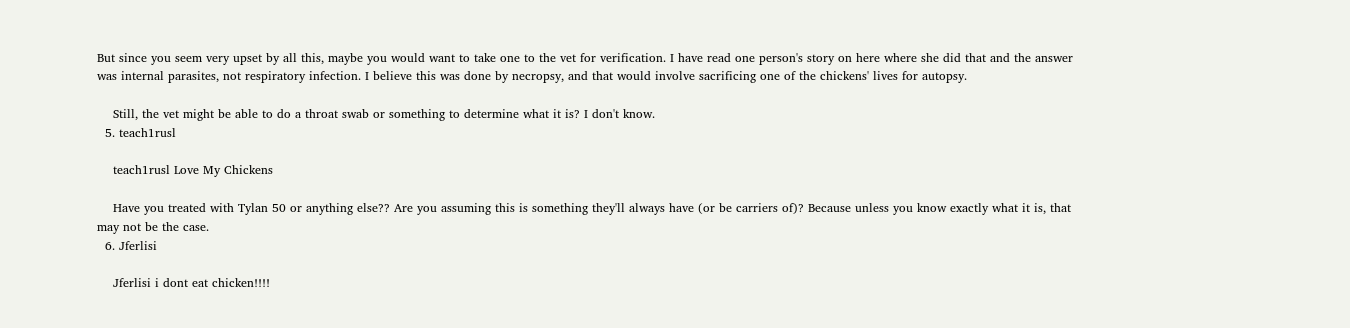But since you seem very upset by all this, maybe you would want to take one to the vet for verification. I have read one person's story on here where she did that and the answer was internal parasites, not respiratory infection. I believe this was done by necropsy, and that would involve sacrificing one of the chickens' lives for autopsy.

    Still, the vet might be able to do a throat swab or something to determine what it is? I don't know.
  5. teach1rusl

    teach1rusl Love My Chickens

    Have you treated with Tylan 50 or anything else?? Are you assuming this is something they'll always have (or be carriers of)? Because unless you know exactly what it is, that may not be the case.
  6. Jferlisi

    Jferlisi i dont eat chicken!!!!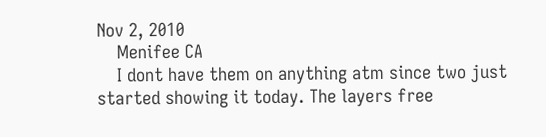Nov 2, 2010
    Menifee CA
    I dont have them on anything atm since two just started showing it today. The layers free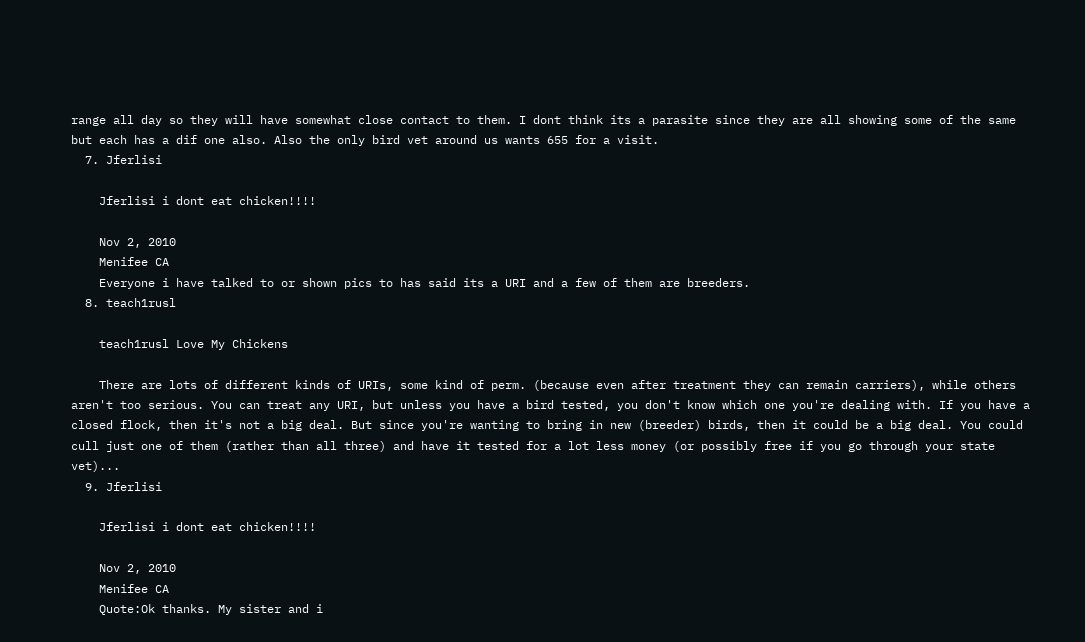range all day so they will have somewhat close contact to them. I dont think its a parasite since they are all showing some of the same but each has a dif one also. Also the only bird vet around us wants 655 for a visit.
  7. Jferlisi

    Jferlisi i dont eat chicken!!!!

    Nov 2, 2010
    Menifee CA
    Everyone i have talked to or shown pics to has said its a URI and a few of them are breeders.
  8. teach1rusl

    teach1rusl Love My Chickens

    There are lots of different kinds of URIs, some kind of perm. (because even after treatment they can remain carriers), while others aren't too serious. You can treat any URI, but unless you have a bird tested, you don't know which one you're dealing with. If you have a closed flock, then it's not a big deal. But since you're wanting to bring in new (breeder) birds, then it could be a big deal. You could cull just one of them (rather than all three) and have it tested for a lot less money (or possibly free if you go through your state vet)...
  9. Jferlisi

    Jferlisi i dont eat chicken!!!!

    Nov 2, 2010
    Menifee CA
    Quote:Ok thanks. My sister and i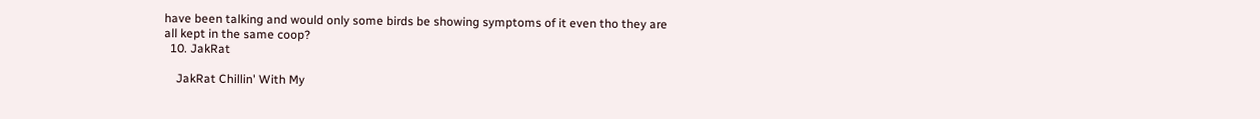have been talking and would only some birds be showing symptoms of it even tho they are all kept in the same coop?
  10. JakRat

    JakRat Chillin' With My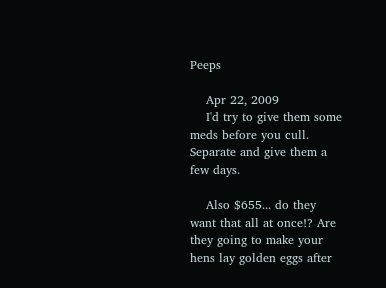Peeps

    Apr 22, 2009
    I'd try to give them some meds before you cull. Separate and give them a few days.

    Also $655... do they want that all at once!? Are they going to make your hens lay golden eggs after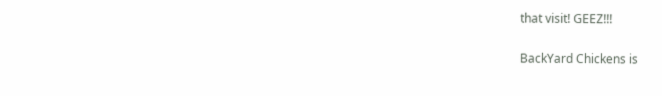that visit! GEEZ!!!

BackYard Chickens is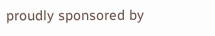proudly sponsored by